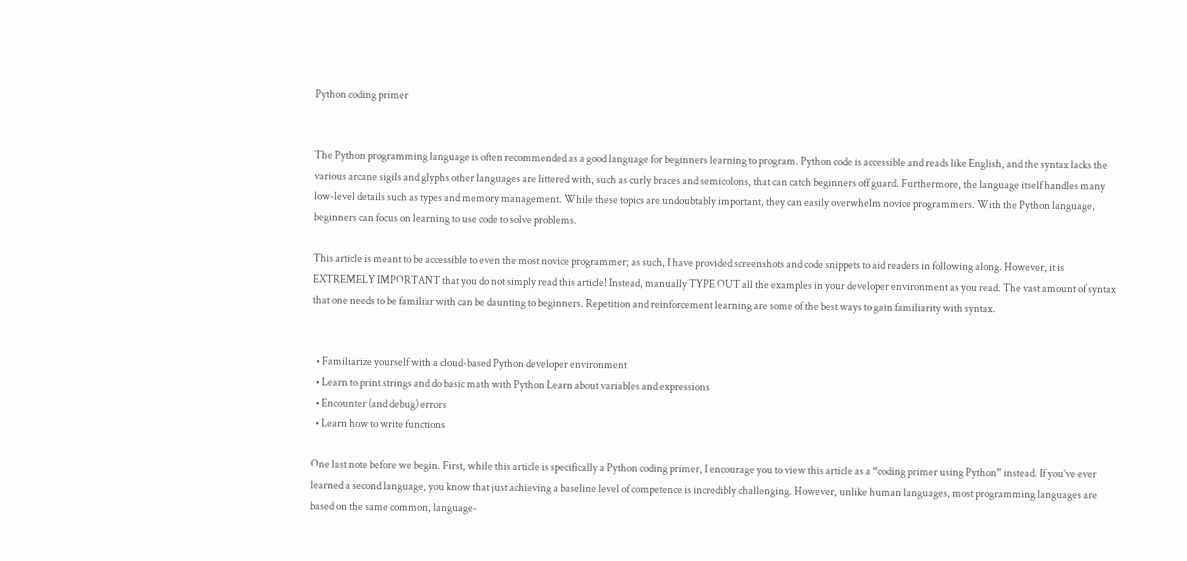Python coding primer


The Python programming language is often recommended as a good language for beginners learning to program. Python code is accessible and reads like English, and the syntax lacks the various arcane sigils and glyphs other languages are littered with, such as curly braces and semicolons, that can catch beginners off guard. Furthermore, the language itself handles many low-level details such as types and memory management. While these topics are undoubtably important, they can easily overwhelm novice programmers. With the Python language, beginners can focus on learning to use code to solve problems.

This article is meant to be accessible to even the most novice programmer; as such, I have provided screenshots and code snippets to aid readers in following along. However, it is EXTREMELY IMPORTANT that you do not simply read this article! Instead, manually TYPE OUT all the examples in your developer environment as you read. The vast amount of syntax that one needs to be familiar with can be daunting to beginners. Repetition and reinforcement learning are some of the best ways to gain familiarity with syntax.


  • Familiarize yourself with a cloud-based Python developer environment
  • Learn to print strings and do basic math with Python Learn about variables and expressions
  • Encounter (and debug) errors
  • Learn how to write functions

One last note before we begin. First, while this article is specifically a Python coding primer, I encourage you to view this article as a “coding primer using Python” instead. If you’ve ever learned a second language, you know that just achieving a baseline level of competence is incredibly challenging. However, unlike human languages, most programming languages are based on the same common, language-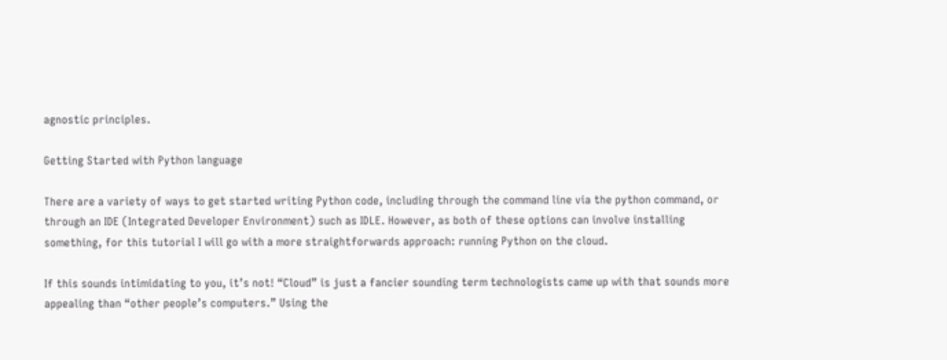agnostic principles.

Getting Started with Python language

There are a variety of ways to get started writing Python code, including through the command line via the python command, or through an IDE (Integrated Developer Environment) such as IDLE. However, as both of these options can involve installing something, for this tutorial I will go with a more straightforwards approach: running Python on the cloud.

If this sounds intimidating to you, it’s not! “Cloud” is just a fancier sounding term technologists came up with that sounds more appealing than “other people’s computers.” Using the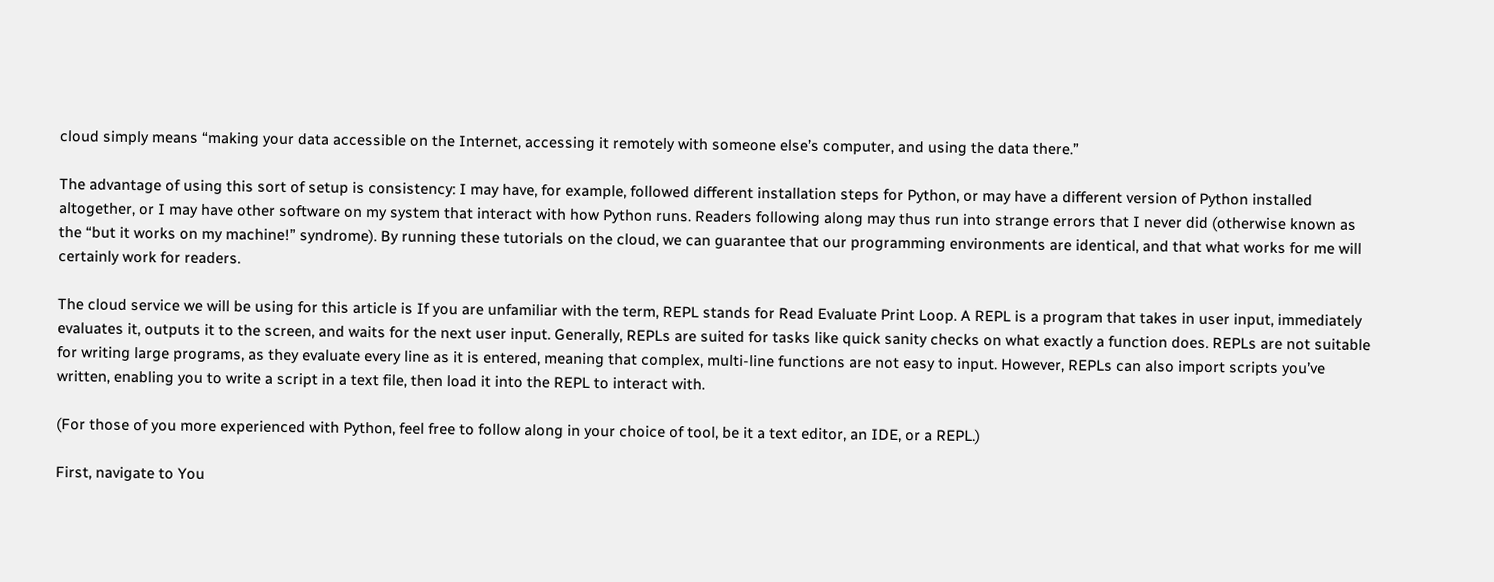cloud simply means “making your data accessible on the Internet, accessing it remotely with someone else’s computer, and using the data there.”

The advantage of using this sort of setup is consistency: I may have, for example, followed different installation steps for Python, or may have a different version of Python installed altogether, or I may have other software on my system that interact with how Python runs. Readers following along may thus run into strange errors that I never did (otherwise known as the “but it works on my machine!” syndrome). By running these tutorials on the cloud, we can guarantee that our programming environments are identical, and that what works for me will certainly work for readers.

The cloud service we will be using for this article is If you are unfamiliar with the term, REPL stands for Read Evaluate Print Loop. A REPL is a program that takes in user input, immediately evaluates it, outputs it to the screen, and waits for the next user input. Generally, REPLs are suited for tasks like quick sanity checks on what exactly a function does. REPLs are not suitable for writing large programs, as they evaluate every line as it is entered, meaning that complex, multi-line functions are not easy to input. However, REPLs can also import scripts you’ve written, enabling you to write a script in a text file, then load it into the REPL to interact with.

(For those of you more experienced with Python, feel free to follow along in your choice of tool, be it a text editor, an IDE, or a REPL.)

First, navigate to You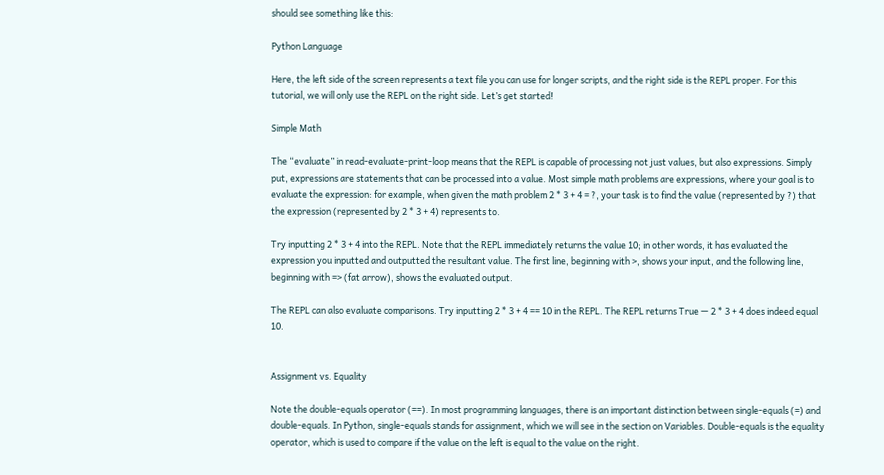should see something like this:

Python Language

Here, the left side of the screen represents a text file you can use for longer scripts, and the right side is the REPL proper. For this tutorial, we will only use the REPL on the right side. Let’s get started!

Simple Math

The “evaluate” in read-evaluate-print-loop means that the REPL is capable of processing not just values, but also expressions. Simply put, expressions are statements that can be processed into a value. Most simple math problems are expressions, where your goal is to evaluate the expression: for example, when given the math problem 2 * 3 + 4 = ?, your task is to find the value (represented by ?) that the expression (represented by 2 * 3 + 4) represents to.

Try inputting 2 * 3 + 4 into the REPL. Note that the REPL immediately returns the value 10; in other words, it has evaluated the expression you inputted and outputted the resultant value. The first line, beginning with >, shows your input, and the following line, beginning with => (fat arrow), shows the evaluated output.

The REPL can also evaluate comparisons. Try inputting 2 * 3 + 4 == 10 in the REPL. The REPL returns True — 2 * 3 + 4 does indeed equal 10.


Assignment vs. Equality

Note the double-equals operator (==). In most programming languages, there is an important distinction between single-equals (=) and double-equals. In Python, single-equals stands for assignment, which we will see in the section on Variables. Double-equals is the equality operator, which is used to compare if the value on the left is equal to the value on the right.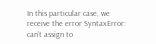In this particular case, we receive the error SyntaxError: can’t assign to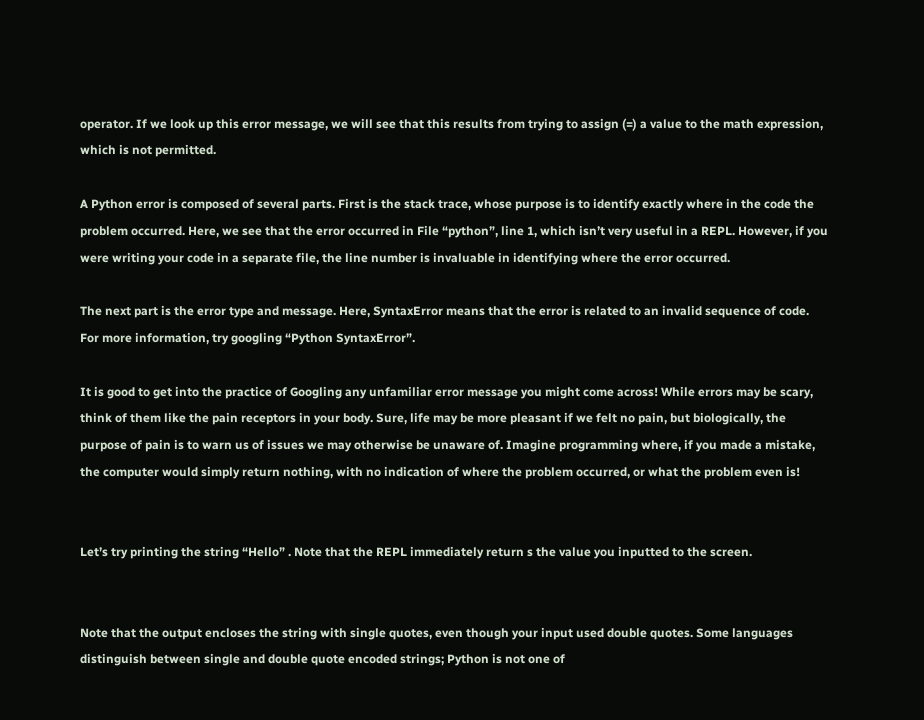operator. If we look up this error message, we will see that this results from trying to assign (=) a value to the math expression, which is not permitted.

A Python error is composed of several parts. First is the stack trace, whose purpose is to identify exactly where in the code the problem occurred. Here, we see that the error occurred in File “python”, line 1, which isn’t very useful in a REPL. However, if you were writing your code in a separate file, the line number is invaluable in identifying where the error occurred.

The next part is the error type and message. Here, SyntaxError means that the error is related to an invalid sequence of code. For more information, try googling “Python SyntaxError”.

It is good to get into the practice of Googling any unfamiliar error message you might come across! While errors may be scary, think of them like the pain receptors in your body. Sure, life may be more pleasant if we felt no pain, but biologically, the purpose of pain is to warn us of issues we may otherwise be unaware of. Imagine programming where, if you made a mistake, the computer would simply return nothing, with no indication of where the problem occurred, or what the problem even is!


Let’s try printing the string “Hello” . Note that the REPL immediately return s the value you inputted to the screen.


Note that the output encloses the string with single quotes, even though your input used double quotes. Some languages distinguish between single and double quote encoded strings; Python is not one of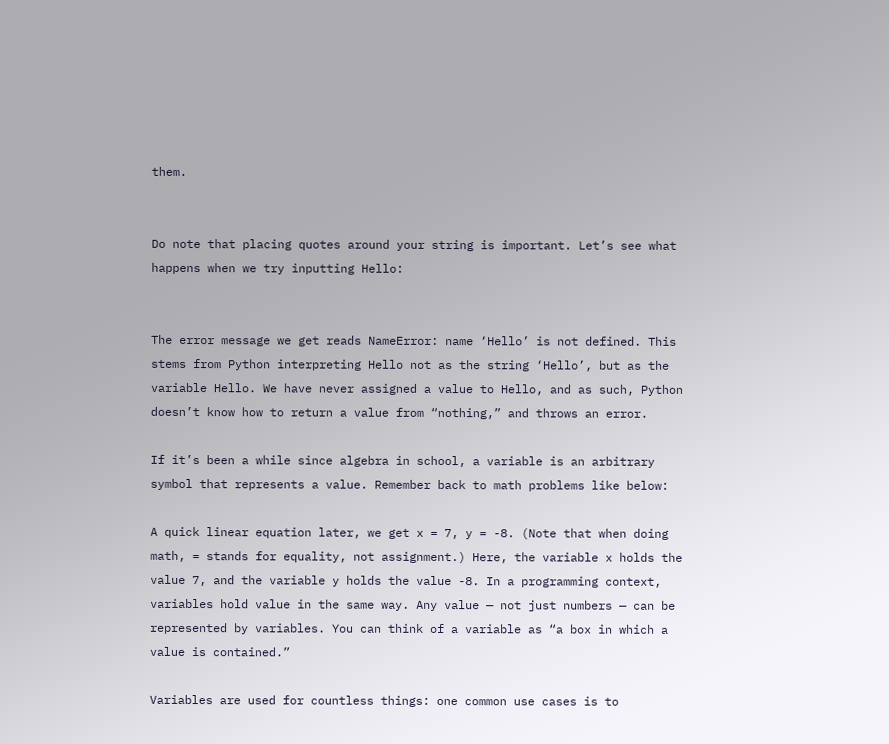them.


Do note that placing quotes around your string is important. Let’s see what happens when we try inputting Hello:


The error message we get reads NameError: name ‘Hello’ is not defined. This stems from Python interpreting Hello not as the string ‘Hello’, but as the variable Hello. We have never assigned a value to Hello, and as such, Python doesn’t know how to return a value from “nothing,” and throws an error.

If it’s been a while since algebra in school, a variable is an arbitrary symbol that represents a value. Remember back to math problems like below:

A quick linear equation later, we get x = 7, y = -8. (Note that when doing math, = stands for equality, not assignment.) Here, the variable x holds the value 7, and the variable y holds the value -8. In a programming context, variables hold value in the same way. Any value — not just numbers — can be represented by variables. You can think of a variable as “a box in which a value is contained.”

Variables are used for countless things: one common use cases is to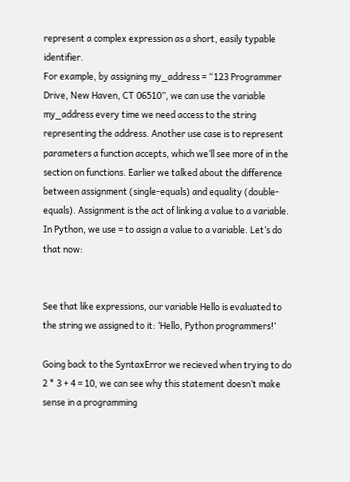represent a complex expression as a short, easily typable identifier.
For example, by assigning my_address = “123 Programmer Drive, New Haven, CT 06510”, we can use the variable my_address every time we need access to the string representing the address. Another use case is to represent parameters a function accepts, which we’ll see more of in the section on functions. Earlier we talked about the difference between assignment (single-equals) and equality (double-equals). Assignment is the act of linking a value to a variable. In Python, we use = to assign a value to a variable. Let’s do that now:


See that like expressions, our variable Hello is evaluated to the string we assigned to it: ‘Hello, Python programmers!’

Going back to the SyntaxError we recieved when trying to do 2 * 3 + 4 = 10, we can see why this statement doesn’t make sense in a programming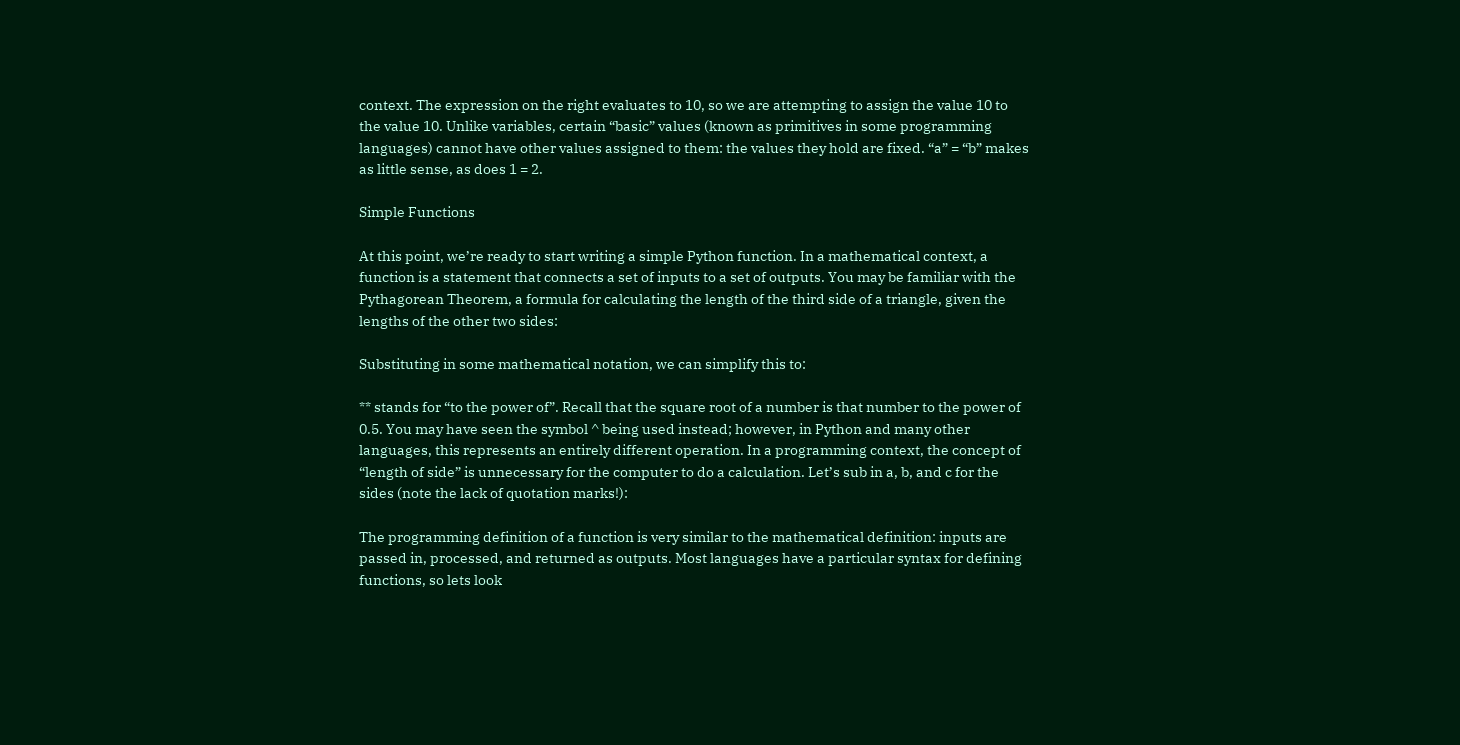context. The expression on the right evaluates to 10, so we are attempting to assign the value 10 to the value 10. Unlike variables, certain “basic” values (known as primitives in some programming languages) cannot have other values assigned to them: the values they hold are fixed. “a” = “b” makes as little sense, as does 1 = 2.

Simple Functions

At this point, we’re ready to start writing a simple Python function. In a mathematical context, a function is a statement that connects a set of inputs to a set of outputs. You may be familiar with the Pythagorean Theorem, a formula for calculating the length of the third side of a triangle, given the lengths of the other two sides:

Substituting in some mathematical notation, we can simplify this to:

** stands for “to the power of”. Recall that the square root of a number is that number to the power of 0.5. You may have seen the symbol ^ being used instead; however, in Python and many other languages, this represents an entirely different operation. In a programming context, the concept of “length of side” is unnecessary for the computer to do a calculation. Let’s sub in a, b, and c for the sides (note the lack of quotation marks!):

The programming definition of a function is very similar to the mathematical definition: inputs are passed in, processed, and returned as outputs. Most languages have a particular syntax for defining functions, so lets look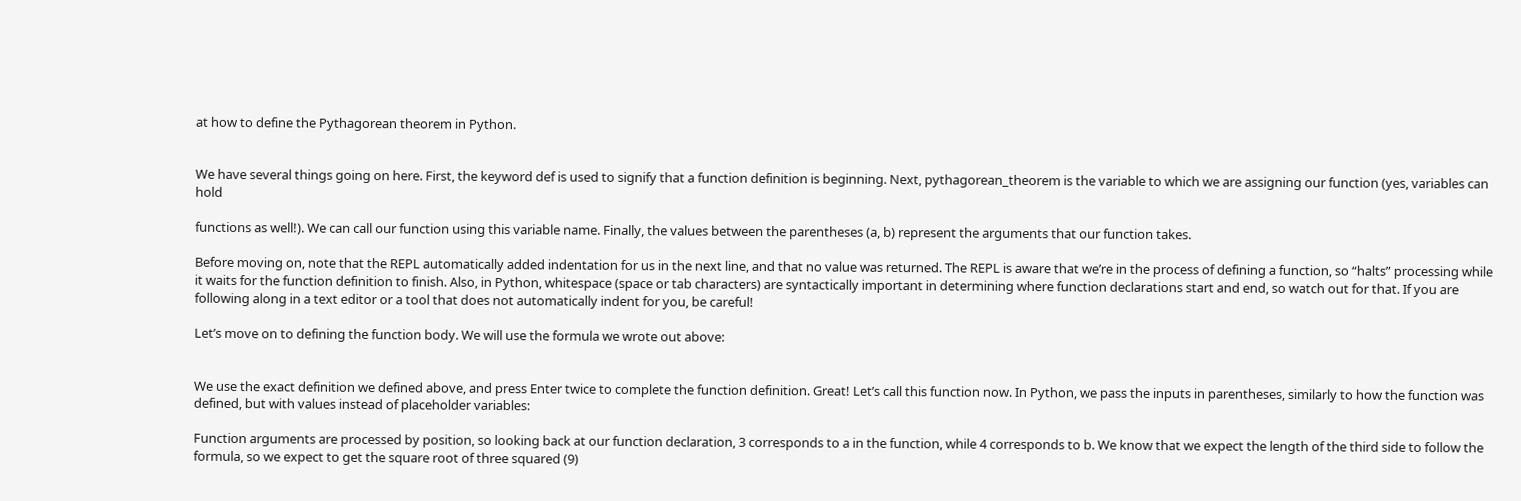at how to define the Pythagorean theorem in Python.


We have several things going on here. First, the keyword def is used to signify that a function definition is beginning. Next, pythagorean_theorem is the variable to which we are assigning our function (yes, variables can hold

functions as well!). We can call our function using this variable name. Finally, the values between the parentheses (a, b) represent the arguments that our function takes.

Before moving on, note that the REPL automatically added indentation for us in the next line, and that no value was returned. The REPL is aware that we’re in the process of defining a function, so “halts” processing while it waits for the function definition to finish. Also, in Python, whitespace (space or tab characters) are syntactically important in determining where function declarations start and end, so watch out for that. If you are following along in a text editor or a tool that does not automatically indent for you, be careful!

Let’s move on to defining the function body. We will use the formula we wrote out above:


We use the exact definition we defined above, and press Enter twice to complete the function definition. Great! Let’s call this function now. In Python, we pass the inputs in parentheses, similarly to how the function was defined, but with values instead of placeholder variables:

Function arguments are processed by position, so looking back at our function declaration, 3 corresponds to a in the function, while 4 corresponds to b. We know that we expect the length of the third side to follow the formula, so we expect to get the square root of three squared (9)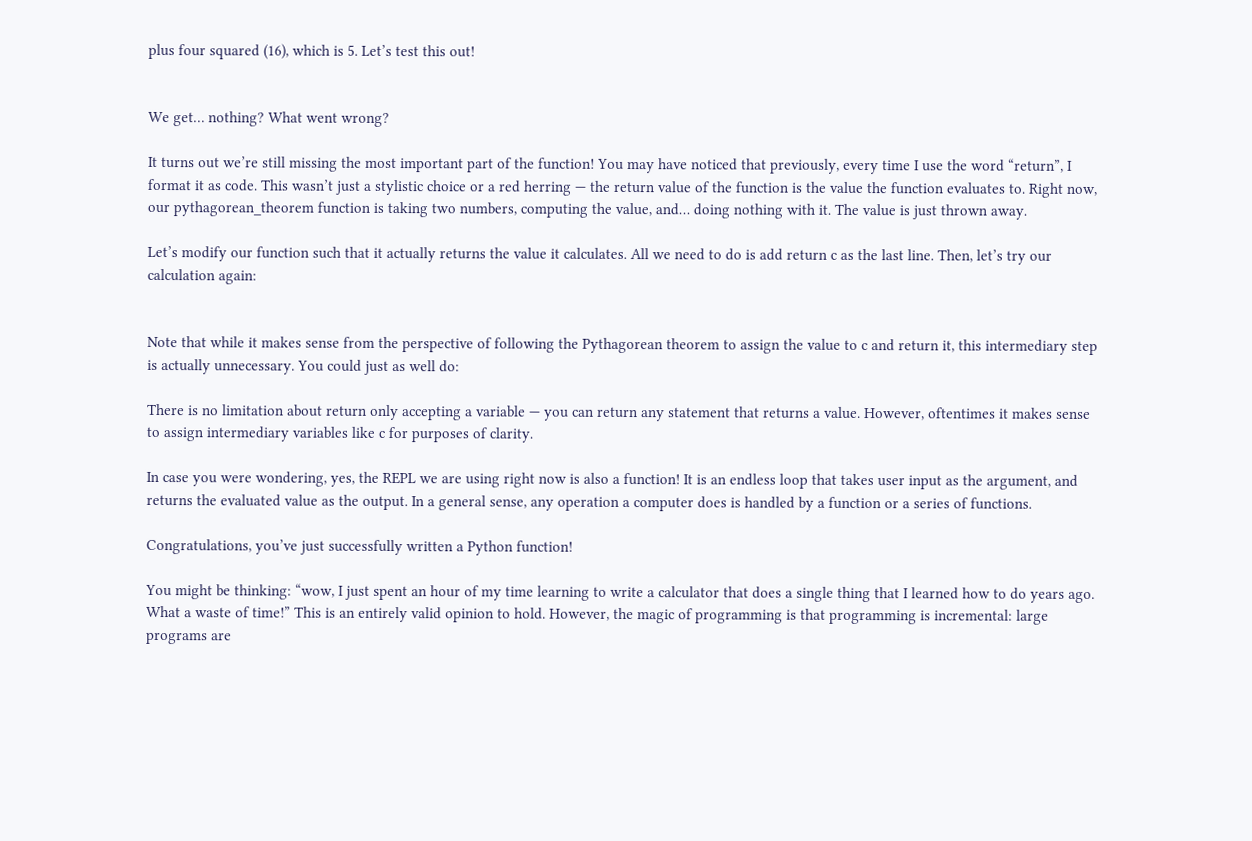plus four squared (16), which is 5. Let’s test this out!


We get… nothing? What went wrong?

It turns out we’re still missing the most important part of the function! You may have noticed that previously, every time I use the word “return”, I format it as code. This wasn’t just a stylistic choice or a red herring — the return value of the function is the value the function evaluates to. Right now, our pythagorean_theorem function is taking two numbers, computing the value, and… doing nothing with it. The value is just thrown away.

Let’s modify our function such that it actually returns the value it calculates. All we need to do is add return c as the last line. Then, let’s try our calculation again:


Note that while it makes sense from the perspective of following the Pythagorean theorem to assign the value to c and return it, this intermediary step is actually unnecessary. You could just as well do:

There is no limitation about return only accepting a variable — you can return any statement that returns a value. However, oftentimes it makes sense to assign intermediary variables like c for purposes of clarity.

In case you were wondering, yes, the REPL we are using right now is also a function! It is an endless loop that takes user input as the argument, and returns the evaluated value as the output. In a general sense, any operation a computer does is handled by a function or a series of functions.

Congratulations, you’ve just successfully written a Python function!

You might be thinking: “wow, I just spent an hour of my time learning to write a calculator that does a single thing that I learned how to do years ago. What a waste of time!” This is an entirely valid opinion to hold. However, the magic of programming is that programming is incremental: large programs are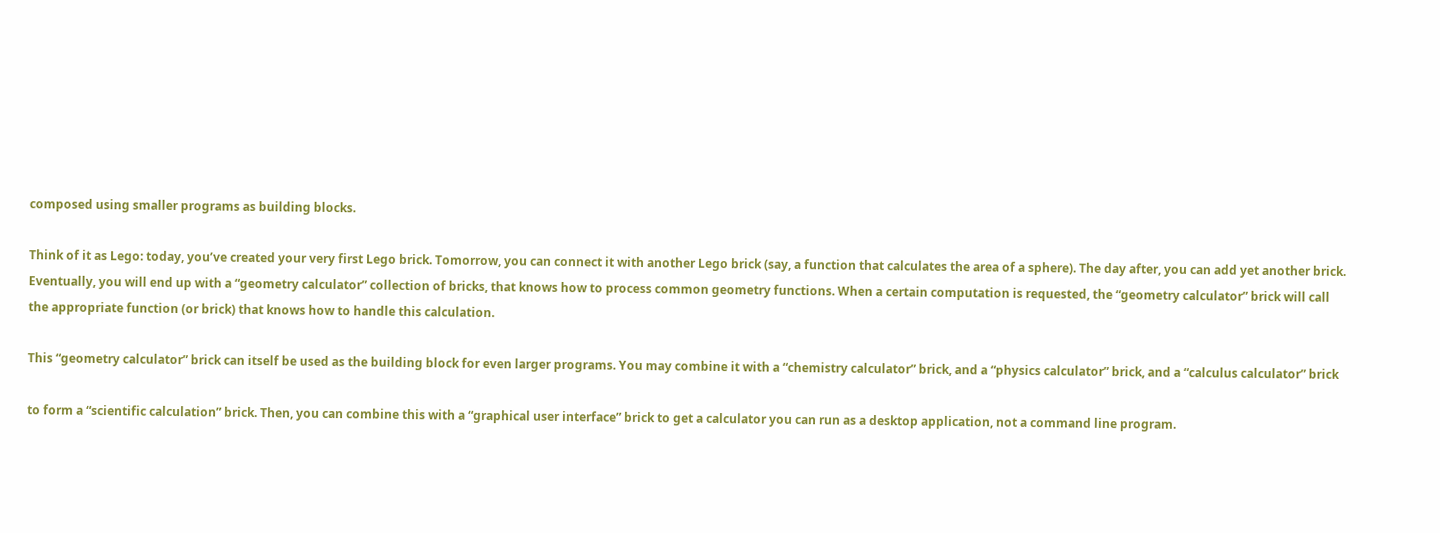composed using smaller programs as building blocks.

Think of it as Lego: today, you’ve created your very first Lego brick. Tomorrow, you can connect it with another Lego brick (say, a function that calculates the area of a sphere). The day after, you can add yet another brick. Eventually, you will end up with a “geometry calculator” collection of bricks, that knows how to process common geometry functions. When a certain computation is requested, the “geometry calculator” brick will call the appropriate function (or brick) that knows how to handle this calculation.

This “geometry calculator” brick can itself be used as the building block for even larger programs. You may combine it with a “chemistry calculator” brick, and a “physics calculator” brick, and a “calculus calculator” brick

to form a “scientific calculation” brick. Then, you can combine this with a “graphical user interface” brick to get a calculator you can run as a desktop application, not a command line program.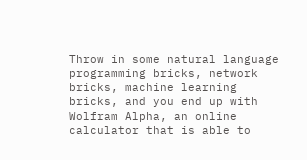Throw in some natural language programming bricks, network bricks, machine learning bricks, and you end up with Wolfram Alpha, an online calculator that is able to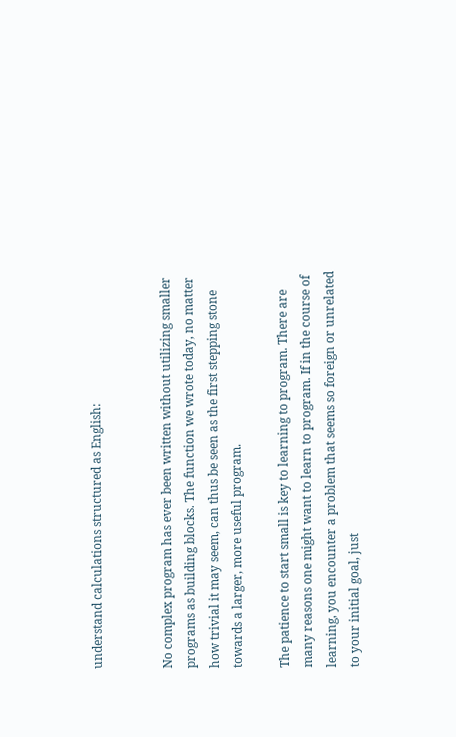understand calculations structured as English:


No complex program has ever been written without utilizing smaller programs as building blocks. The function we wrote today, no matter how trivial it may seem, can thus be seen as the first stepping stone towards a larger, more useful program.

The patience to start small is key to learning to program. There are many reasons one might want to learn to program. If in the course of learning, you encounter a problem that seems so foreign or unrelated to your initial goal, just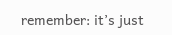remember: it’s just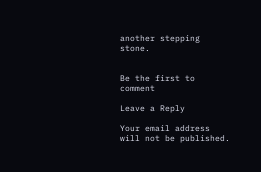another stepping stone.


Be the first to comment

Leave a Reply

Your email address will not be published.